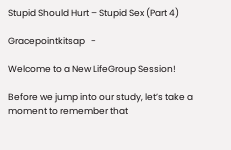Stupid Should Hurt – Stupid Sex (Part 4)

Gracepointkitsap   -

Welcome to a New LifeGroup Session!

Before we jump into our study, let’s take a moment to remember that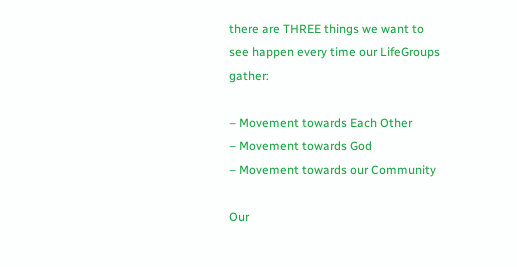there are THREE things we want to see happen every time our LifeGroups gather:

– Movement towards Each Other
– Movement towards God
– Movement towards our Community

Our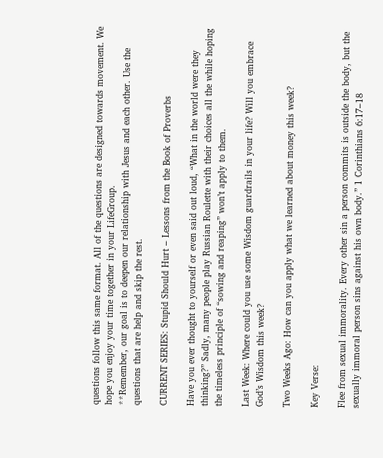questions follow this same format. All of the questions are designed towards movement. We hope you enjoy your time together in your LifeGroup.
**Remember, our goal is to deepen our relationship with Jesus and each other. Use the questions that are help and skip the rest.

CURRENT SERIES: Stupid Should Hurt – Lessons from the Book of Proverbs

Have you ever thought to yourself or even said out loud, “What in the world were they thinking?” Sadly, many people play Russian Roulette with their choices all the while hoping the timeless principle of “sowing and reaping” won’t apply to them.

Last Week: Where could you use some Wisdom guardrails in your life? Will you embrace God’s Wisdom this week?

Two Weeks Ago: How can you apply what we learned about money this week?

Key Verse:

Flee from sexual immorality. Every other sin a person commits is outside the body, but the sexually immoral person sins against his own body.” 1 Corinthians 6:17–18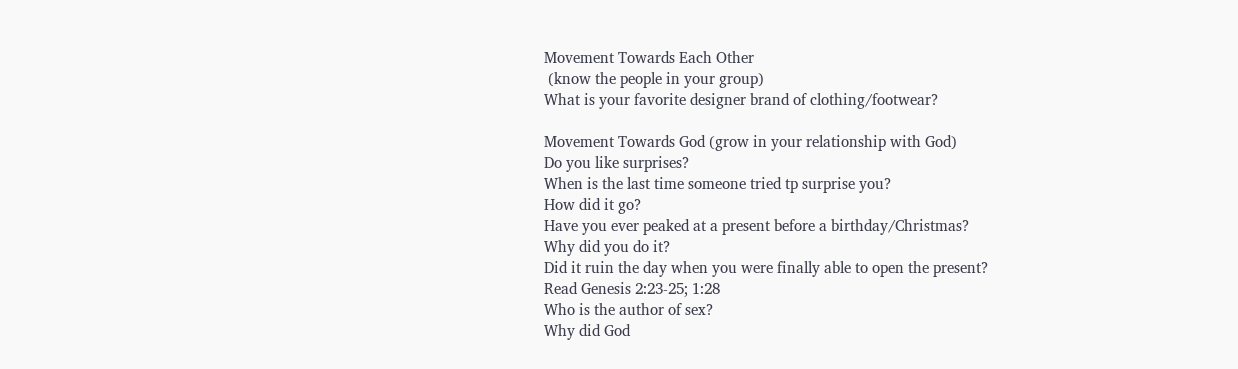Movement Towards Each Other
 (know the people in your group)
What is your favorite designer brand of clothing/footwear?

Movement Towards God (grow in your relationship with God)
Do you like surprises?
When is the last time someone tried tp surprise you?
How did it go?
Have you ever peaked at a present before a birthday/Christmas?
Why did you do it?
Did it ruin the day when you were finally able to open the present?
Read Genesis 2:23-25; 1:28
Who is the author of sex?
Why did God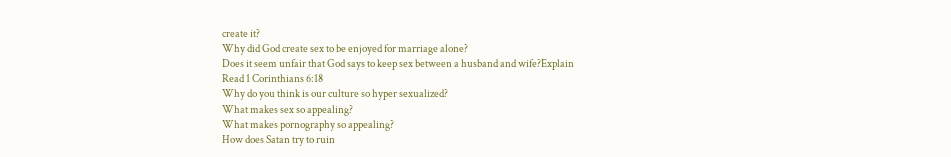create it?
Why did God create sex to be enjoyed for marriage alone?
Does it seem unfair that God says to keep sex between a husband and wife?Explain
Read 1 Corinthians 6:18
Why do you think is our culture so hyper sexualized?
What makes sex so appealing?
What makes pornography so appealing?
How does Satan try to ruin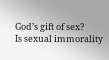God’s gift of sex?
Is sexual immorality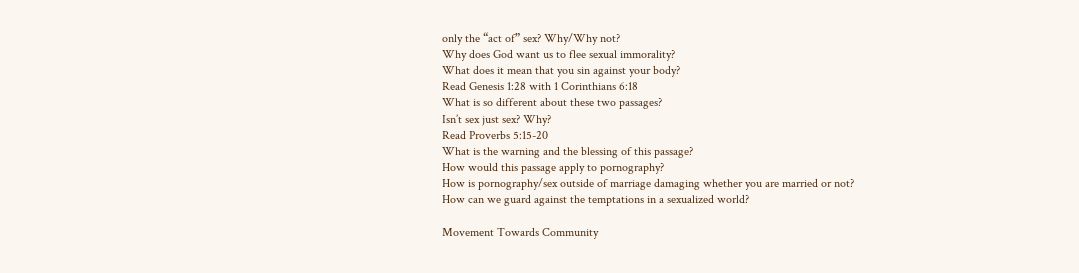only the “act of” sex? Why/Why not?
Why does God want us to flee sexual immorality?
What does it mean that you sin against your body?
Read Genesis 1:28 with 1 Corinthians 6:18
What is so different about these two passages?
Isn’t sex just sex? Why?
Read Proverbs 5:15-20
What is the warning and the blessing of this passage?
How would this passage apply to pornography?
How is pornography/sex outside of marriage damaging whether you are married or not?
How can we guard against the temptations in a sexualized world?

Movement Towards Community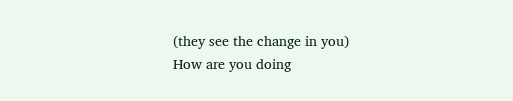(they see the change in you)
How are you doing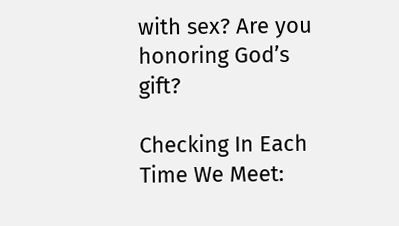with sex? Are you honoring God’s gift?

Checking In Each Time We Meet: